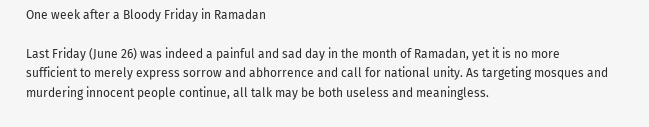One week after a Bloody Friday in Ramadan

Last Friday (June 26) was indeed a painful and sad day in the month of Ramadan, yet it is no more sufficient to merely express sorrow and abhorrence and call for national unity. As targeting mosques and murdering innocent people continue, all talk may be both useless and meaningless.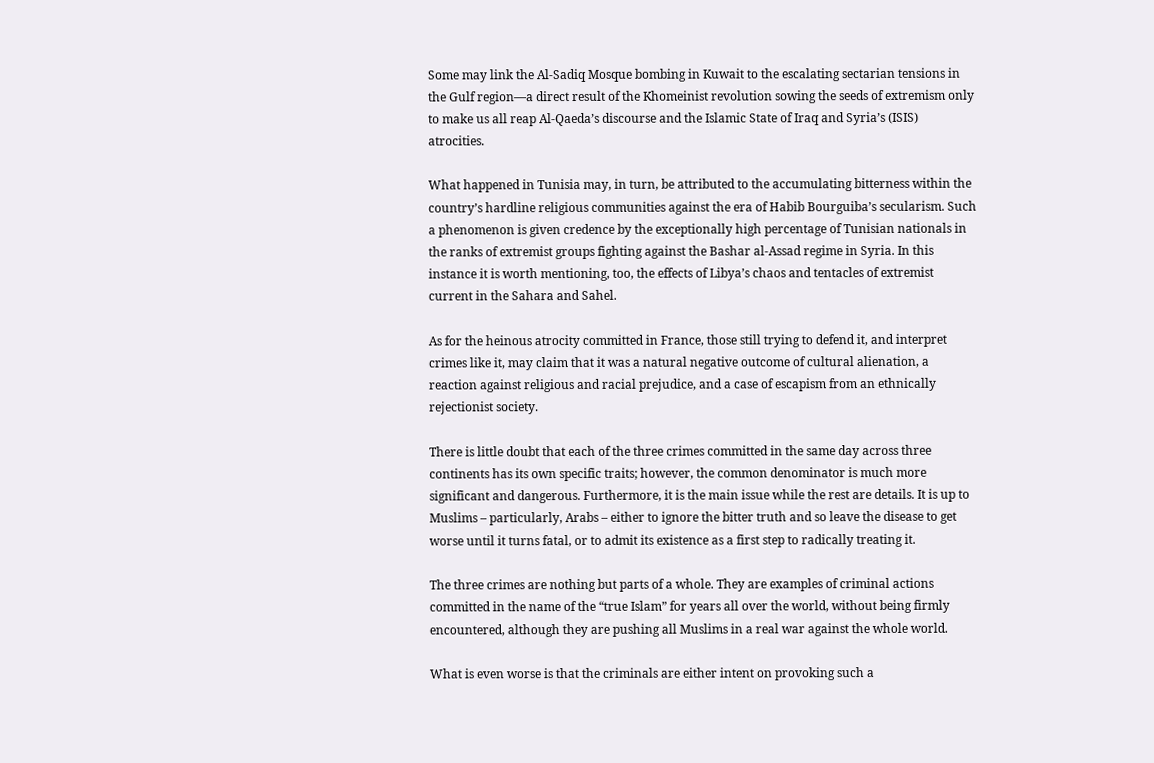Some may link the Al-Sadiq Mosque bombing in Kuwait to the escalating sectarian tensions in the Gulf region—a direct result of the Khomeinist revolution sowing the seeds of extremism only to make us all reap Al-Qaeda’s discourse and the Islamic State of Iraq and Syria’s (ISIS) atrocities.

What happened in Tunisia may, in turn, be attributed to the accumulating bitterness within the country’s hardline religious communities against the era of Habib Bourguiba’s secularism. Such a phenomenon is given credence by the exceptionally high percentage of Tunisian nationals in the ranks of extremist groups fighting against the Bashar al-Assad regime in Syria. In this instance it is worth mentioning, too, the effects of Libya’s chaos and tentacles of extremist current in the Sahara and Sahel.

As for the heinous atrocity committed in France, those still trying to defend it, and interpret crimes like it, may claim that it was a natural negative outcome of cultural alienation, a reaction against religious and racial prejudice, and a case of escapism from an ethnically rejectionist society.

There is little doubt that each of the three crimes committed in the same day across three continents has its own specific traits; however, the common denominator is much more significant and dangerous. Furthermore, it is the main issue while the rest are details. It is up to Muslims – particularly, Arabs – either to ignore the bitter truth and so leave the disease to get worse until it turns fatal, or to admit its existence as a first step to radically treating it.

The three crimes are nothing but parts of a whole. They are examples of criminal actions committed in the name of the “true Islam” for years all over the world, without being firmly encountered, although they are pushing all Muslims in a real war against the whole world.

What is even worse is that the criminals are either intent on provoking such a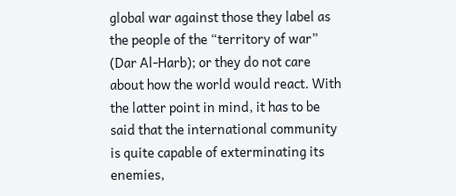global war against those they label as the people of the “territory of war” (Dar Al-Harb); or they do not care about how the world would react. With the latter point in mind, it has to be said that the international community is quite capable of exterminating its enemies,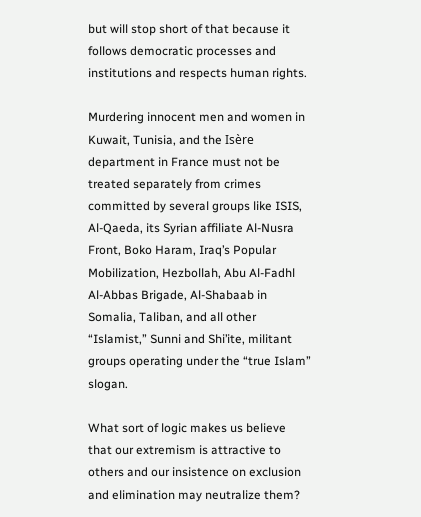but will stop short of that because it follows democratic processes and institutions and respects human rights.

Murdering innocent men and women in Kuwait, Tunisia, and the Isère department in France must not be treated separately from crimes committed by several groups like ISIS, Al-Qaeda, its Syrian affiliate Al-Nusra Front, Boko Haram, Iraq’s Popular Mobilization, Hezbollah, Abu Al-Fadhl Al-Abbas Brigade, Al-Shabaab in Somalia, Taliban, and all other “Islamist,” Sunni and Shi’ite, militant groups operating under the “true Islam” slogan.

What sort of logic makes us believe that our extremism is attractive to others and our insistence on exclusion and elimination may neutralize them?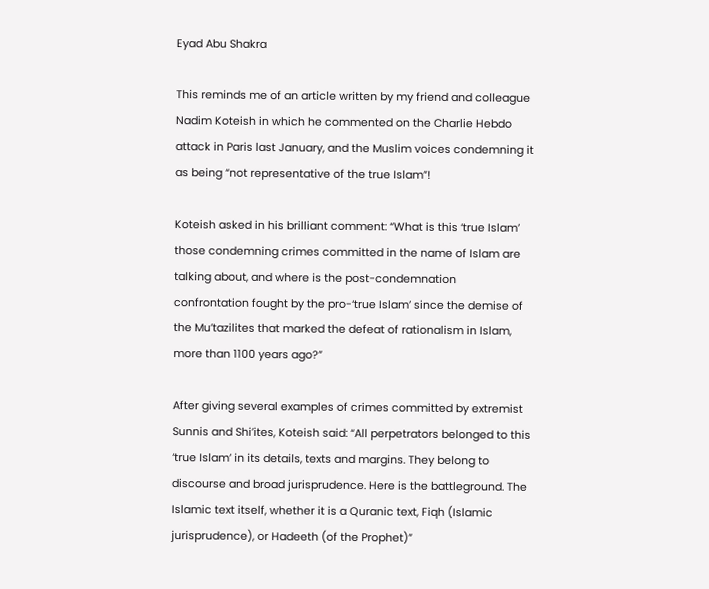Eyad Abu Shakra

This reminds me of an article written by my friend and colleague Nadim Koteish in which he commented on the Charlie Hebdo attack in Paris last January, and the Muslim voices condemning it as being “not representative of the true Islam”!

Koteish asked in his brilliant comment: “What is this ‘true Islam’ those condemning crimes committed in the name of Islam are talking about, and where is the post-condemnation confrontation fought by the pro-‘true Islam’ since the demise of the Mu’tazilites that marked the defeat of rationalism in Islam, more than 1100 years ago?”

After giving several examples of crimes committed by extremist Sunnis and Shi’ites, Koteish said: “All perpetrators belonged to this ‘true Islam’ in its details, texts and margins. They belong to discourse and broad jurisprudence. Here is the battleground. The Islamic text itself, whether it is a Quranic text, Fiqh (Islamic jurisprudence), or Hadeeth (of the Prophet)”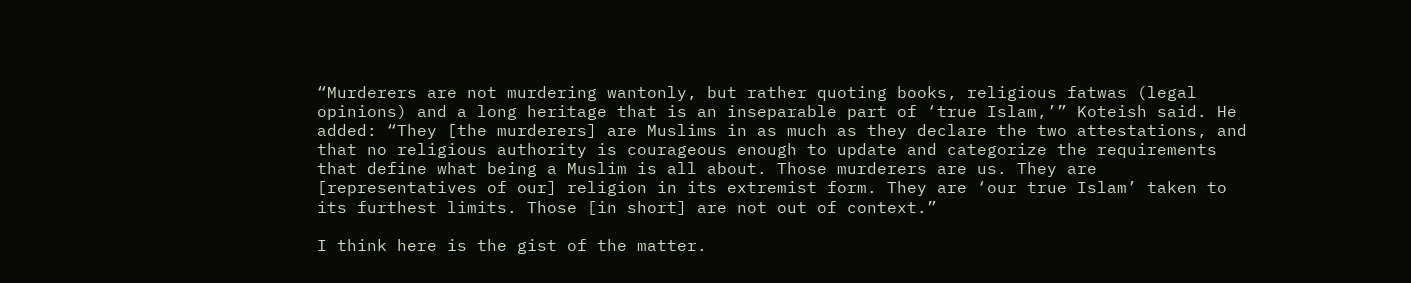“Murderers are not murdering wantonly, but rather quoting books, religious fatwas (legal opinions) and a long heritage that is an inseparable part of ‘true Islam,’” Koteish said. He added: “They [the murderers] are Muslims in as much as they declare the two attestations, and that no religious authority is courageous enough to update and categorize the requirements that define what being a Muslim is all about. Those murderers are us. They are [representatives of our] religion in its extremist form. They are ‘our true Islam’ taken to its furthest limits. Those [in short] are not out of context.”

I think here is the gist of the matter.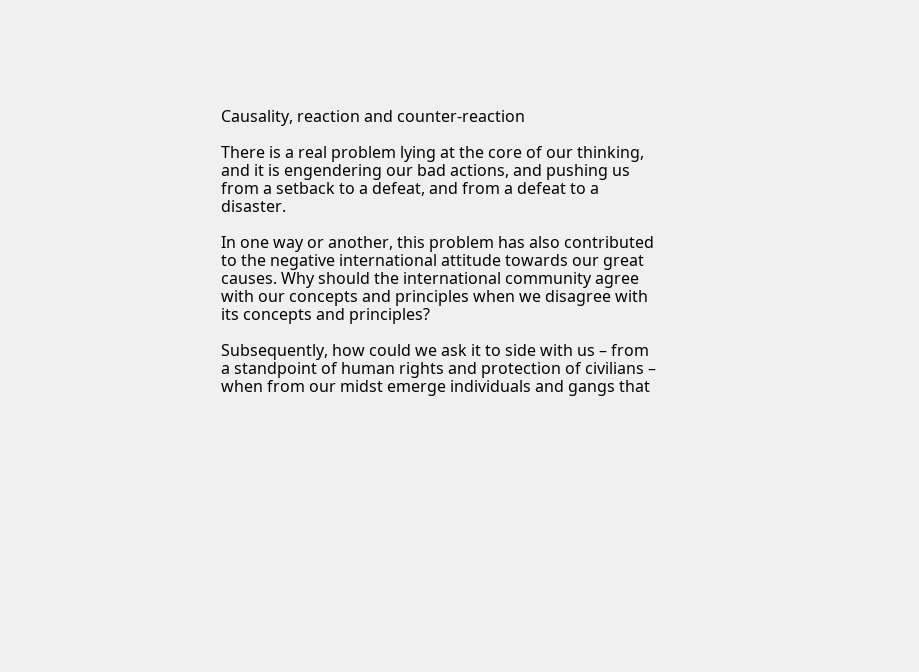Causality, reaction and counter-reaction

There is a real problem lying at the core of our thinking, and it is engendering our bad actions, and pushing us from a setback to a defeat, and from a defeat to a disaster.

In one way or another, this problem has also contributed to the negative international attitude towards our great causes. Why should the international community agree with our concepts and principles when we disagree with its concepts and principles?

Subsequently, how could we ask it to side with us – from a standpoint of human rights and protection of civilians – when from our midst emerge individuals and gangs that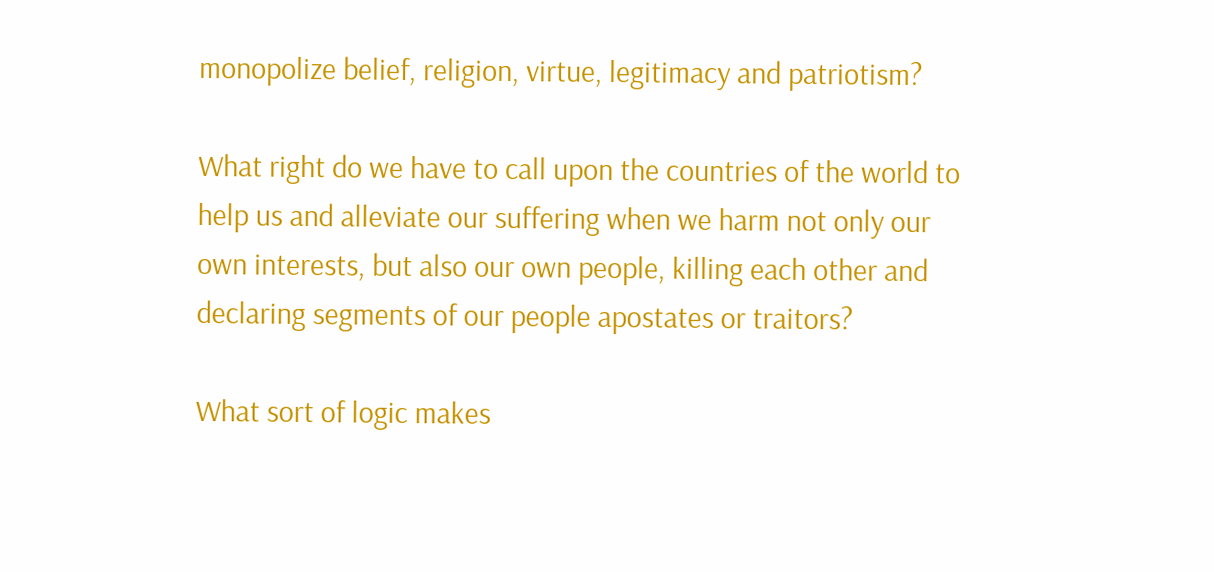monopolize belief, religion, virtue, legitimacy and patriotism?

What right do we have to call upon the countries of the world to help us and alleviate our suffering when we harm not only our own interests, but also our own people, killing each other and declaring segments of our people apostates or traitors?

What sort of logic makes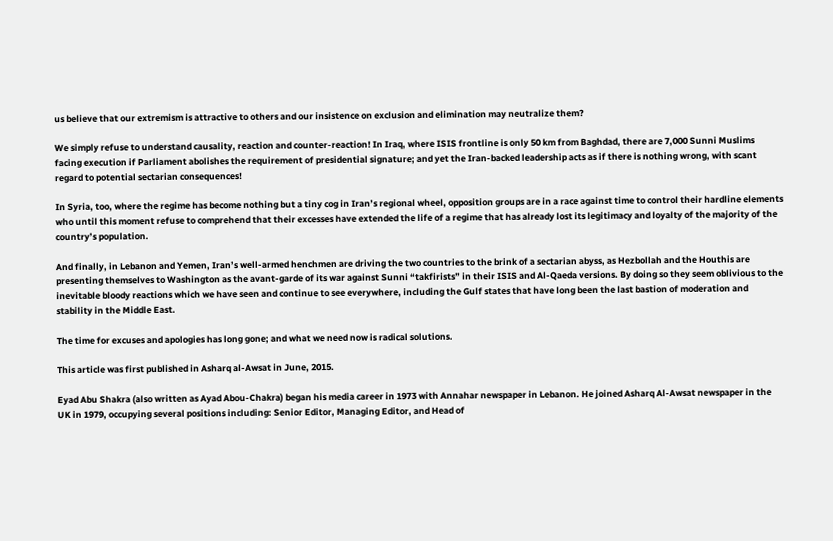us believe that our extremism is attractive to others and our insistence on exclusion and elimination may neutralize them?

We simply refuse to understand causality, reaction and counter-reaction! In Iraq, where ISIS frontline is only 50 km from Baghdad, there are 7,000 Sunni Muslims facing execution if Parliament abolishes the requirement of presidential signature; and yet the Iran-backed leadership acts as if there is nothing wrong, with scant regard to potential sectarian consequences!

In Syria, too, where the regime has become nothing but a tiny cog in Iran’s regional wheel, opposition groups are in a race against time to control their hardline elements who until this moment refuse to comprehend that their excesses have extended the life of a regime that has already lost its legitimacy and loyalty of the majority of the country’s population.

And finally, in Lebanon and Yemen, Iran’s well-armed henchmen are driving the two countries to the brink of a sectarian abyss, as Hezbollah and the Houthis are presenting themselves to Washington as the avant-garde of its war against Sunni “takfirists” in their ISIS and Al-Qaeda versions. By doing so they seem oblivious to the inevitable bloody reactions which we have seen and continue to see everywhere, including the Gulf states that have long been the last bastion of moderation and stability in the Middle East.

The time for excuses and apologies has long gone; and what we need now is radical solutions.

This article was first published in Asharq al-Awsat in June, 2015.

Eyad Abu Shakra (also written as Ayad Abou-Chakra) began his media career in 1973 with Annahar newspaper in Lebanon. He joined Asharq Al-Awsat newspaper in the UK in 1979, occupying several positions including: Senior Editor, Managing Editor, and Head of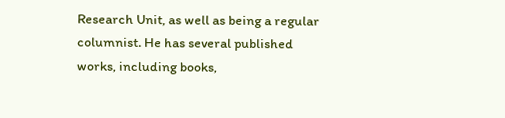Research Unit, as well as being a regular columnist. He has several published works, including books,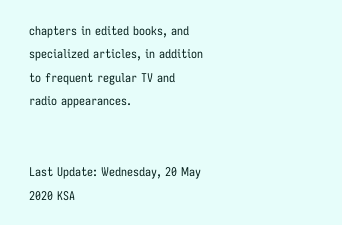chapters in edited books, and specialized articles, in addition to frequent regular TV and radio appearances.


Last Update: Wednesday, 20 May 2020 KSA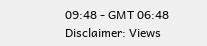09:48 - GMT 06:48
Disclaimer: Views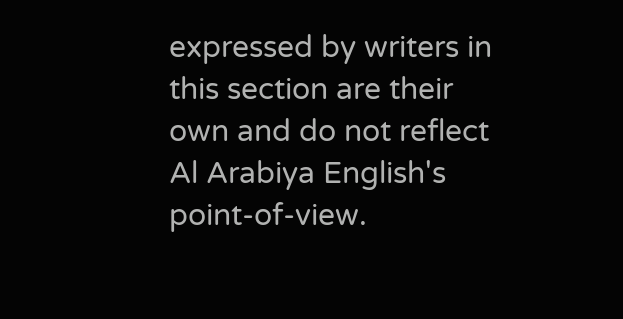expressed by writers in this section are their own and do not reflect Al Arabiya English's point-of-view.